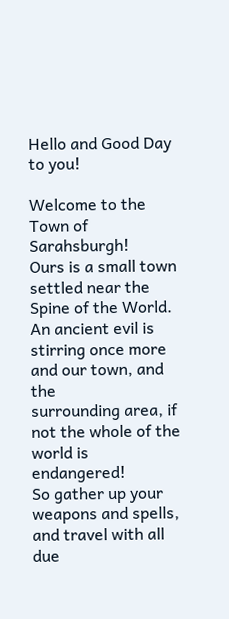Hello and Good Day to you!

Welcome to the Town of Sarahsburgh!
Ours is a small town settled near the Spine of the World.
An ancient evil is stirring once more and our town, and the
surrounding area, if not the whole of the world is endangered!
So gather up your weapons and spells, and travel with all
due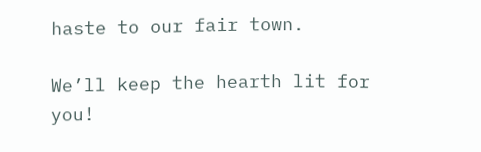haste to our fair town.

We’ll keep the hearth lit for you!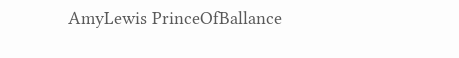AmyLewis PrinceOfBallance